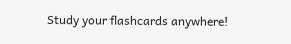Study your flashcards anywhere!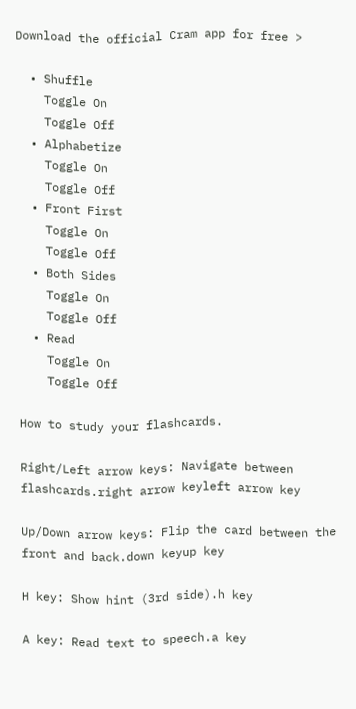Download the official Cram app for free >

  • Shuffle
    Toggle On
    Toggle Off
  • Alphabetize
    Toggle On
    Toggle Off
  • Front First
    Toggle On
    Toggle Off
  • Both Sides
    Toggle On
    Toggle Off
  • Read
    Toggle On
    Toggle Off

How to study your flashcards.

Right/Left arrow keys: Navigate between flashcards.right arrow keyleft arrow key

Up/Down arrow keys: Flip the card between the front and back.down keyup key

H key: Show hint (3rd side).h key

A key: Read text to speech.a key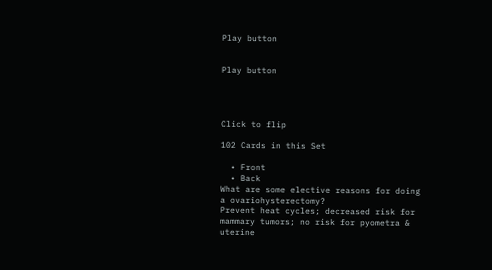Play button


Play button




Click to flip

102 Cards in this Set

  • Front
  • Back
What are some elective reasons for doing a ovariohysterectomy?
Prevent heat cycles; decreased risk for mammary tumors; no risk for pyometra & uterine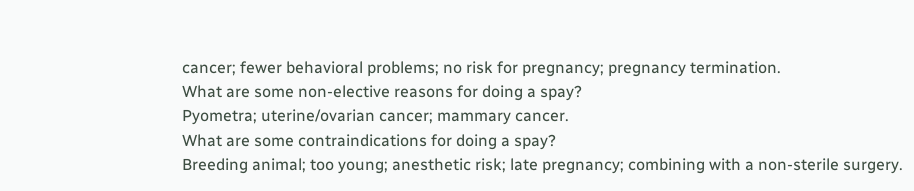cancer; fewer behavioral problems; no risk for pregnancy; pregnancy termination.
What are some non-elective reasons for doing a spay?
Pyometra; uterine/ovarian cancer; mammary cancer.
What are some contraindications for doing a spay?
Breeding animal; too young; anesthetic risk; late pregnancy; combining with a non-sterile surgery.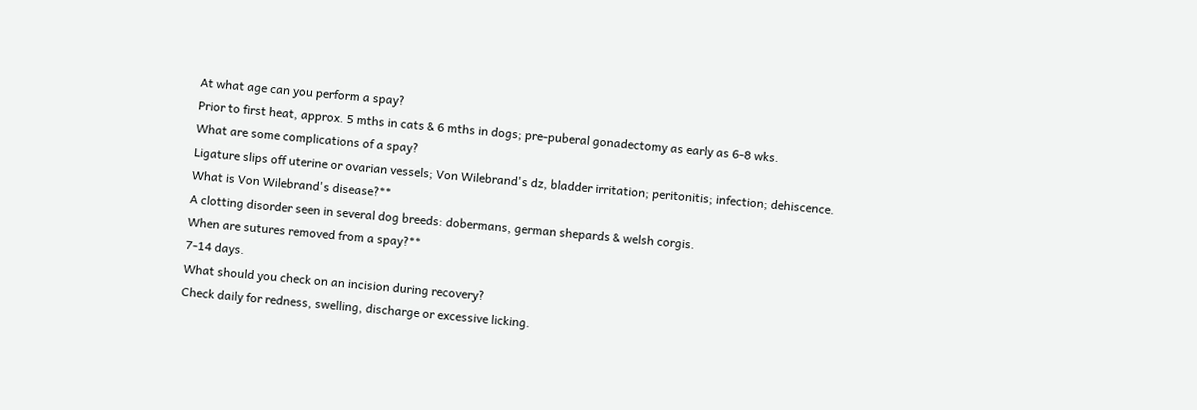At what age can you perform a spay?
Prior to first heat, approx. 5 mths in cats & 6 mths in dogs; pre-puberal gonadectomy as early as 6-8 wks.
What are some complications of a spay?
Ligature slips off uterine or ovarian vessels; Von Wilebrand's dz, bladder irritation; peritonitis; infection; dehiscence.
What is Von Wilebrand's disease?**
A clotting disorder seen in several dog breeds: dobermans, german shepards & welsh corgis.
When are sutures removed from a spay?**
7-14 days.
What should you check on an incision during recovery?
Check daily for redness, swelling, discharge or excessive licking.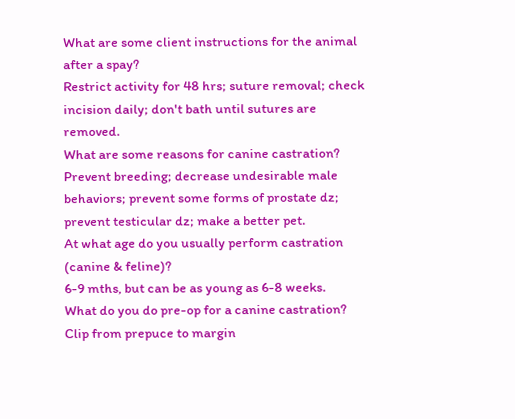What are some client instructions for the animal after a spay?
Restrict activity for 48 hrs; suture removal; check incision daily; don't bath until sutures are removed.
What are some reasons for canine castration?
Prevent breeding; decrease undesirable male behaviors; prevent some forms of prostate dz; prevent testicular dz; make a better pet.
At what age do you usually perform castration (canine & feline)?
6-9 mths, but can be as young as 6-8 weeks.
What do you do pre-op for a canine castration?
Clip from prepuce to margin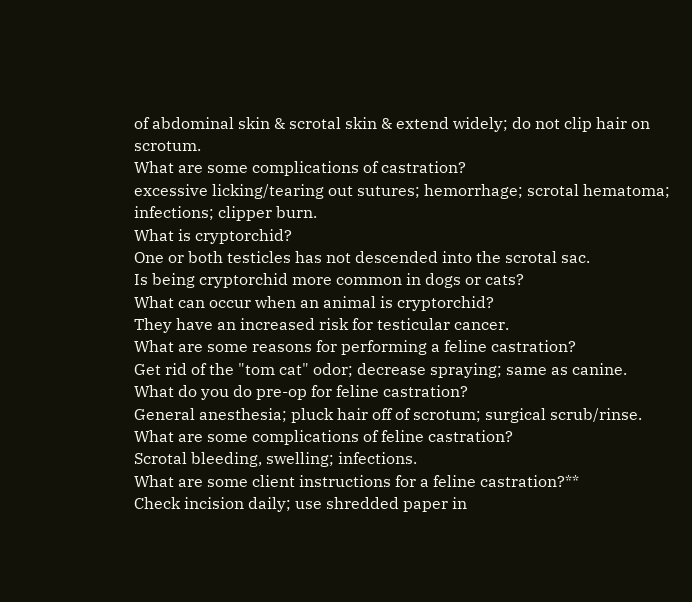of abdominal skin & scrotal skin & extend widely; do not clip hair on scrotum.
What are some complications of castration?
excessive licking/tearing out sutures; hemorrhage; scrotal hematoma; infections; clipper burn.
What is cryptorchid?
One or both testicles has not descended into the scrotal sac.
Is being cryptorchid more common in dogs or cats?
What can occur when an animal is cryptorchid?
They have an increased risk for testicular cancer.
What are some reasons for performing a feline castration?
Get rid of the "tom cat" odor; decrease spraying; same as canine.
What do you do pre-op for feline castration?
General anesthesia; pluck hair off of scrotum; surgical scrub/rinse.
What are some complications of feline castration?
Scrotal bleeding, swelling; infections.
What are some client instructions for a feline castration?**
Check incision daily; use shredded paper in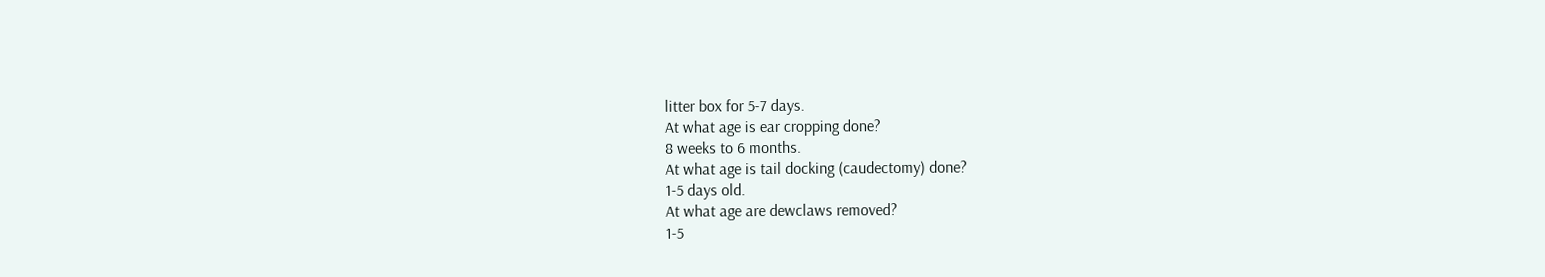litter box for 5-7 days.
At what age is ear cropping done?
8 weeks to 6 months.
At what age is tail docking (caudectomy) done?
1-5 days old.
At what age are dewclaws removed?
1-5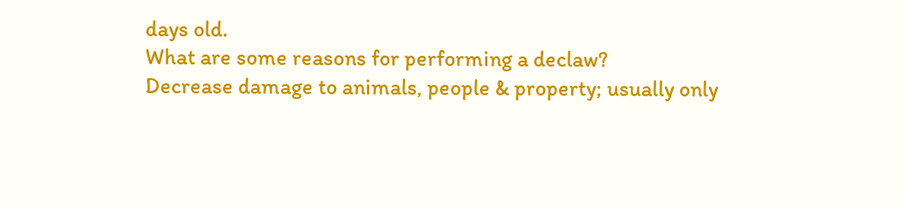days old.
What are some reasons for performing a declaw?
Decrease damage to animals, people & property; usually only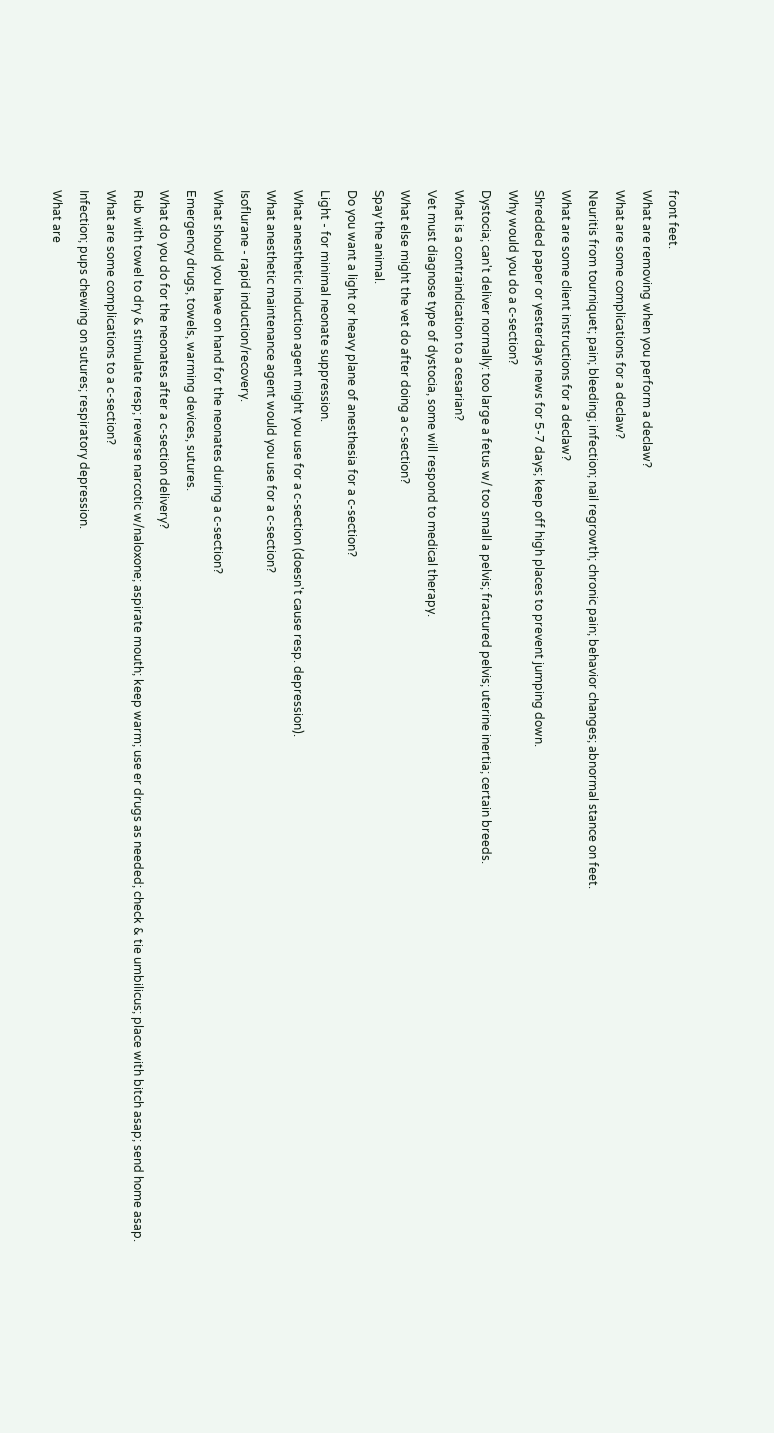front feet.
What are removing when you perform a declaw?
What are some complications for a declaw?
Neuritis from tourniquet; pain; bleeding; infection; nail regrowth; chronic pain; behavior changes; abnormal stance on feet.
What are some client instructions for a declaw?
Shredded paper or yesterdays news for 5-7 days; keep off high places to prevent jumping down.
Why would you do a c-section?
Dystocia; can't deliver normally: too large a fetus w/ too small a pelvis; fractured pelvis; uterine inertia; certain breeds.
What is a contraindication to a cesarian?
Vet must diagnose type of dystocia, some will respond to medical therapy.
What else might the vet do after doing a c-section?
Spay the animal.
Do you want a light or heavy plane of anesthesia for a c-section?
Light - for minimal neonate suppression.
What anesthetic induction agent might you use for a c-section (doesn't cause resp. depression).
What anesthetic maintenance agent would you use for a c-section?
Isoflurane - rapid induction/recovery.
What should you have on hand for the neonates during a c-section?
Emergency drugs, towels, warming devices, sutures.
What do you do for the neonates after a c-section delivery?
Rub with towel to dry & stimulate resp; reverse narcotic w/naloxone; aspirate mouth; keep warm; use er drugs as needed; check & tie umbilicus; place with bitch asap; send home asap.
What are some complications to a c-section?
Infection; pups chewing on sutures; respiratory depression.
What are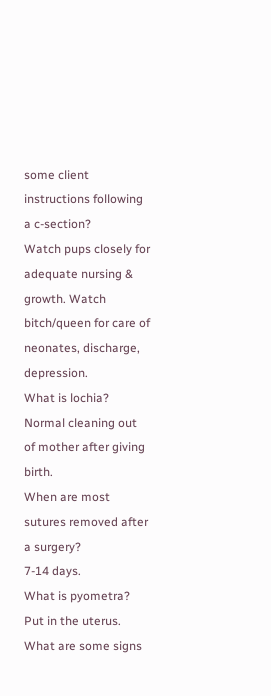some client instructions following a c-section?
Watch pups closely for adequate nursing & growth. Watch bitch/queen for care of neonates, discharge, depression.
What is lochia?
Normal cleaning out of mother after giving birth.
When are most sutures removed after a surgery?
7-14 days.
What is pyometra?
Put in the uterus.
What are some signs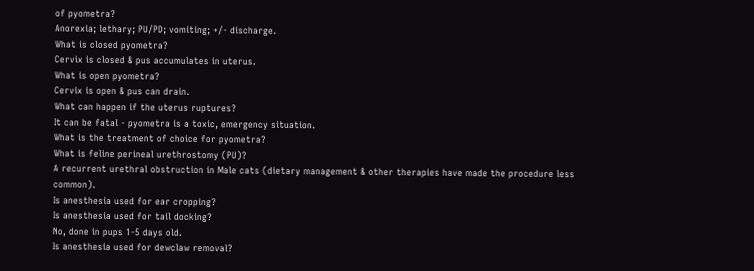of pyometra?
Anorexia; lethary; PU/PD; vomiting; +/- discharge.
What is closed pyometra?
Cervix is closed & pus accumulates in uterus.
What is open pyometra?
Cervix is open & pus can drain.
What can happen if the uterus ruptures?
It can be fatal - pyometra is a toxic, emergency situation.
What is the treatment of choice for pyometra?
What is feline perineal urethrostomy (PU)?
A recurrent urethral obstruction in Male cats (dietary management & other therapies have made the procedure less common).
Is anesthesia used for ear cropping?
Is anesthesia used for tail docking?
No, done in pups 1-5 days old.
Is anesthesia used for dewclaw removal?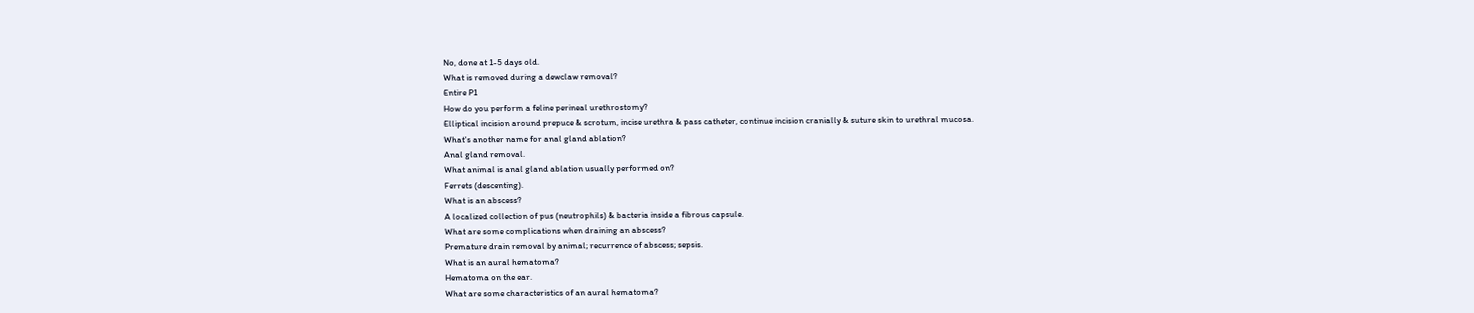No, done at 1-5 days old.
What is removed during a dewclaw removal?
Entire P1
How do you perform a feline perineal urethrostomy?
Elliptical incision around prepuce & scrotum, incise urethra & pass catheter, continue incision cranially & suture skin to urethral mucosa.
What's another name for anal gland ablation?
Anal gland removal.
What animal is anal gland ablation usually performed on?
Ferrets (descenting).
What is an abscess?
A localized collection of pus (neutrophils) & bacteria inside a fibrous capsule.
What are some complications when draining an abscess?
Premature drain removal by animal; recurrence of abscess; sepsis.
What is an aural hematoma?
Hematoma on the ear.
What are some characteristics of an aural hematoma?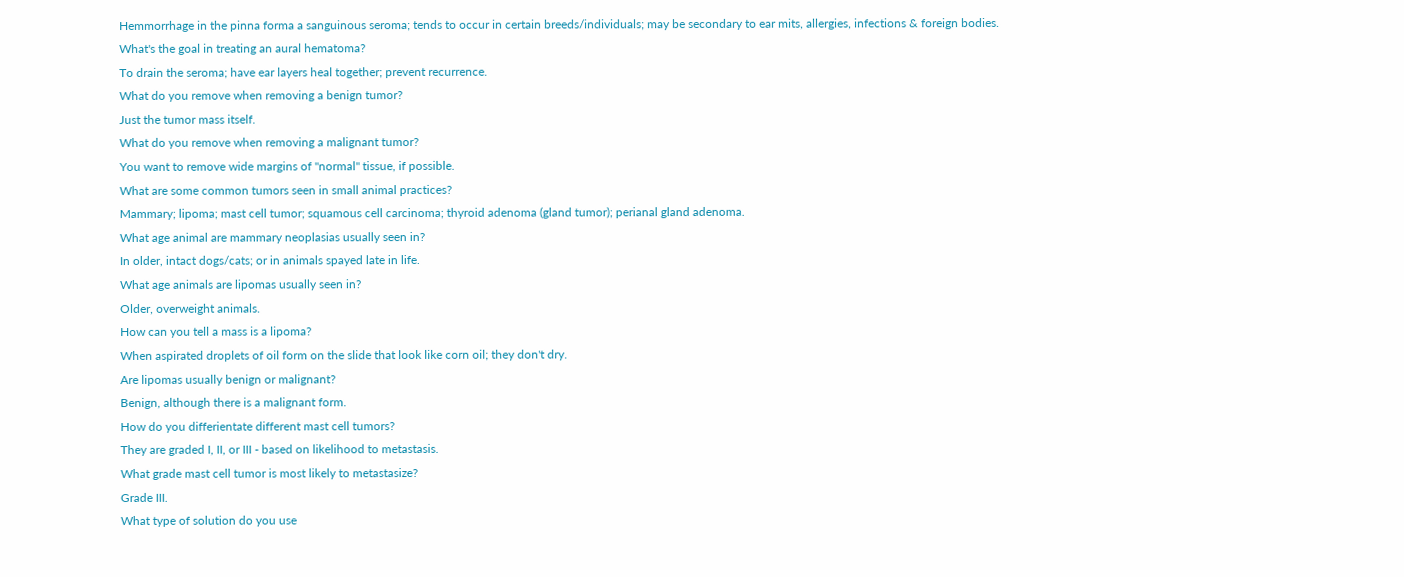Hemmorrhage in the pinna forma a sanguinous seroma; tends to occur in certain breeds/individuals; may be secondary to ear mits, allergies, infections & foreign bodies.
What's the goal in treating an aural hematoma?
To drain the seroma; have ear layers heal together; prevent recurrence.
What do you remove when removing a benign tumor?
Just the tumor mass itself.
What do you remove when removing a malignant tumor?
You want to remove wide margins of "normal" tissue, if possible.
What are some common tumors seen in small animal practices?
Mammary; lipoma; mast cell tumor; squamous cell carcinoma; thyroid adenoma (gland tumor); perianal gland adenoma.
What age animal are mammary neoplasias usually seen in?
In older, intact dogs/cats; or in animals spayed late in life.
What age animals are lipomas usually seen in?
Older, overweight animals.
How can you tell a mass is a lipoma?
When aspirated droplets of oil form on the slide that look like corn oil; they don't dry.
Are lipomas usually benign or malignant?
Benign, although there is a malignant form.
How do you differientate different mast cell tumors?
They are graded I, II, or III - based on likelihood to metastasis.
What grade mast cell tumor is most likely to metastasize?
Grade III.
What type of solution do you use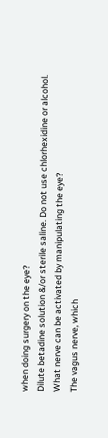when doing surgery on the eye?
Dilute betadine solution &/or sterile saline. Do not use chlorhexidine or alcohol.
What nerve can be activated by manipulating the eye?
The vagus nerve, which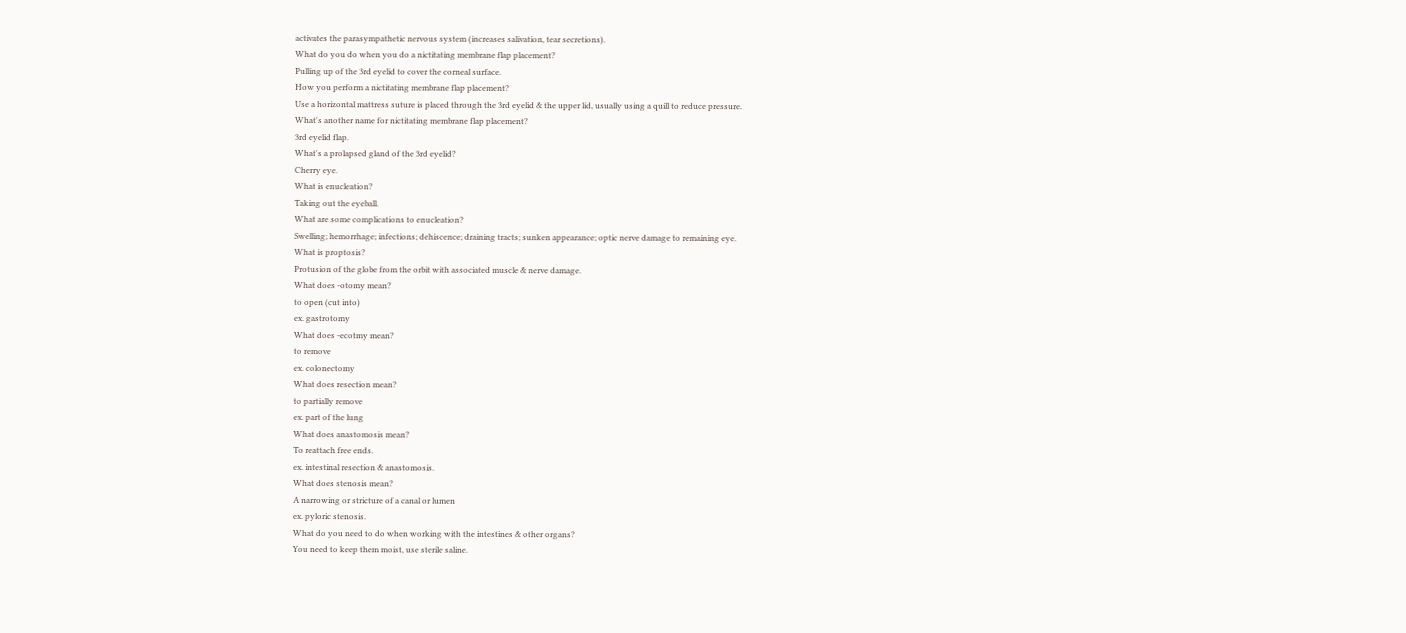activates the parasympathetic nervous system (increases salivation, tear secretions).
What do you do when you do a nictitating membrane flap placement?
Pulling up of the 3rd eyelid to cover the corneal surface.
How you perform a nictitating membrane flap placement?
Use a horizontal mattress suture is placed through the 3rd eyelid & the upper lid, usually using a quill to reduce pressure.
What's another name for nictitating membrane flap placement?
3rd eyelid flap.
What's a prolapsed gland of the 3rd eyelid?
Cherry eye.
What is enucleation?
Taking out the eyeball.
What are some complications to enucleation?
Swelling; hemorrhage; infections; dehiscence; draining tracts; sunken appearance; optic nerve damage to remaining eye.
What is proptosis?
Protusion of the globe from the orbit with associated muscle & nerve damage.
What does -otomy mean?
to open (cut into)
ex. gastrotomy
What does -ecotmy mean?
to remove
ex. colonectomy
What does resection mean?
to partially remove
ex. part of the lung
What does anastomosis mean?
To reattach free ends.
ex. intestinal resection & anastomosis.
What does stenosis mean?
A narrowing or stricture of a canal or lumen
ex. pyloric stenosis.
What do you need to do when working with the intestines & other organs?
You need to keep them moist, use sterile saline.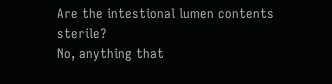Are the intestional lumen contents sterile?
No, anything that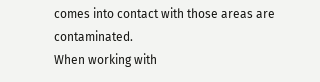comes into contact with those areas are contaminated.
When working with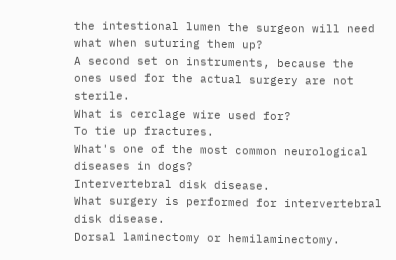the intestional lumen the surgeon will need what when suturing them up?
A second set on instruments, because the ones used for the actual surgery are not sterile.
What is cerclage wire used for?
To tie up fractures.
What's one of the most common neurological diseases in dogs?
Intervertebral disk disease.
What surgery is performed for intervertebral disk disease.
Dorsal laminectomy or hemilaminectomy.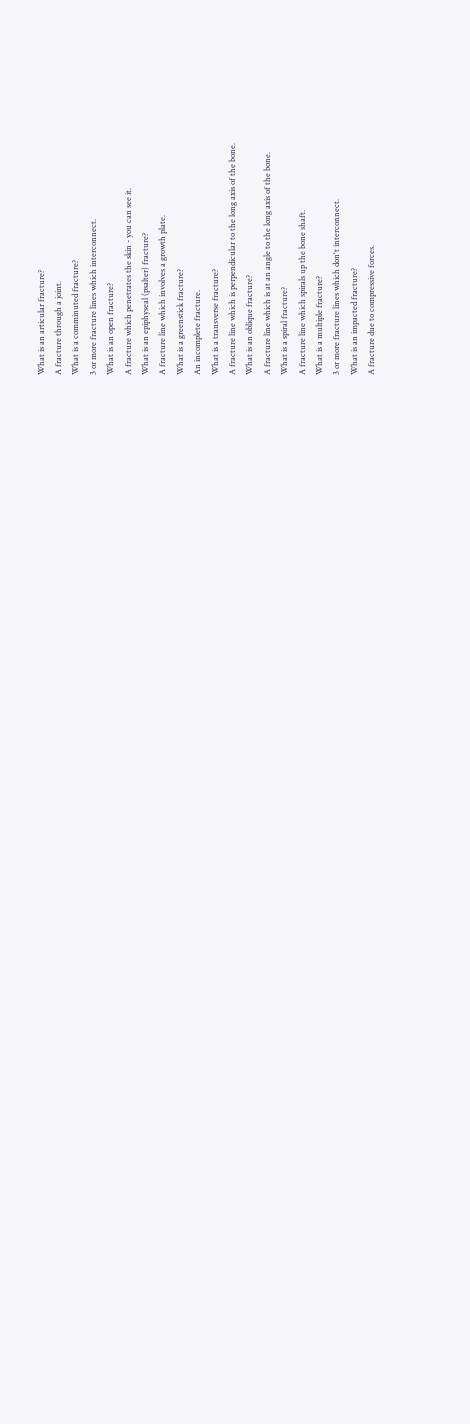What is an articular fracture?
A fracture through a joint.
What is a comminuted fracture?
3 or more fracture lines which interconnect.
What is an open fracture?
A fracture which penetrates the skin - you can see it.
What is an epiphyseal (psalter) fracture?
A fracture line which involves a growth plate.
What is a greenstick fracture?
An incomplete fracture.
What is a transverse fracture?
A fracture line which is perpendicular to the long axis of the bone.
What is an oblique fracture?
A fracture line which is at an angle to the long axis of the bone.
What is a spiral fracture?
A fracture line which spirals up the bone shaft.
What is a multiple fracture?
3 or more fracture lines which don't interconnect.
What is an impacted fracture?
A fracture due to compressive forces.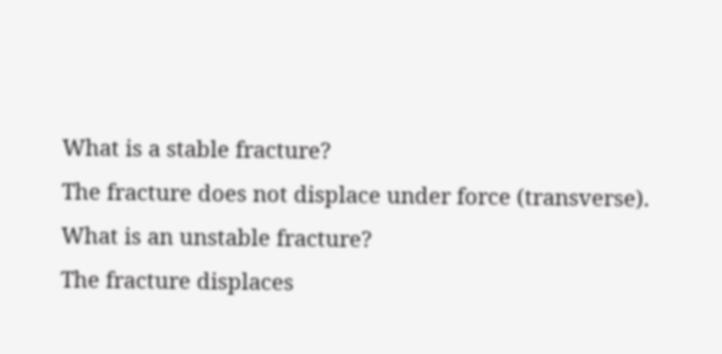What is a stable fracture?
The fracture does not displace under force (transverse).
What is an unstable fracture?
The fracture displaces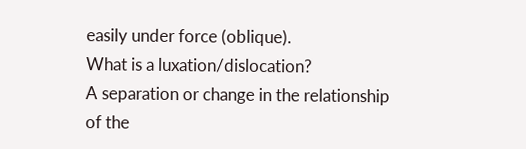easily under force (oblique).
What is a luxation/dislocation?
A separation or change in the relationship of the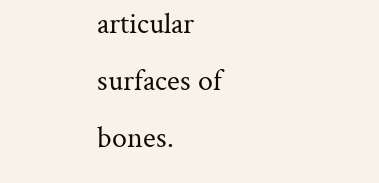articular surfaces of bones.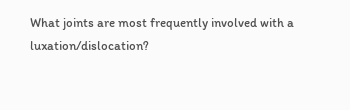What joints are most frequently involved with a luxation/dislocation?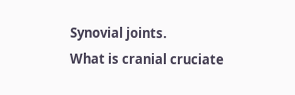Synovial joints.
What is cranial cruciate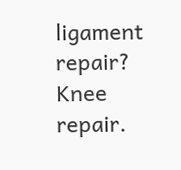ligament repair?
Knee repair.